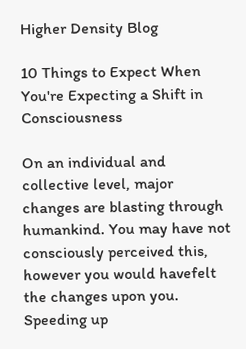Higher Density Blog

10 Things to Expect When You're Expecting a Shift in Consciousness

On an individual and collective level, major changes are blasting through humankind. You may have not consciously perceived this, however you would havefelt the changes upon you. Speeding up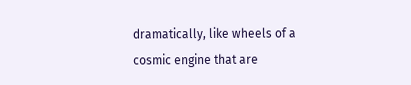dramatically, like wheels of a cosmic engine that are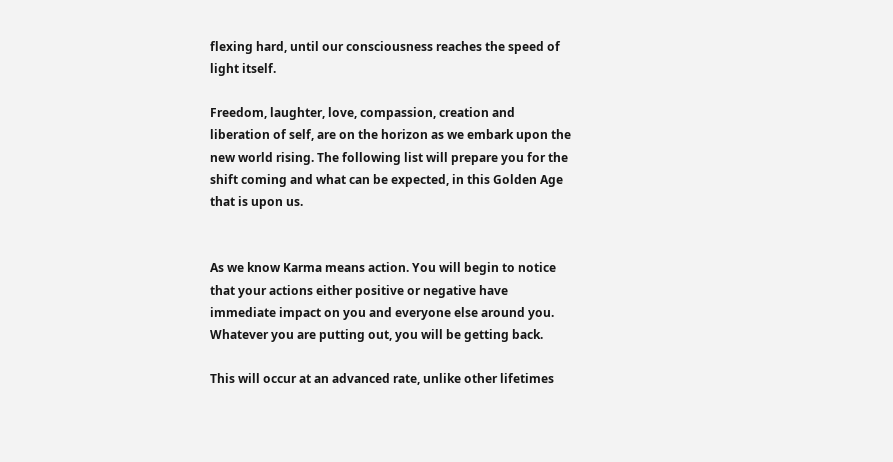flexing hard, until our consciousness reaches the speed of light itself.

Freedom, laughter, love, compassion, creation and liberation of self, are on the horizon as we embark upon the new world rising. The following list will prepare you for the shift coming and what can be expected, in this Golden Age that is upon us.


As we know Karma means action. You will begin to notice that your actions either positive or negative have immediate impact on you and everyone else around you. Whatever you are putting out, you will be getting back.

This will occur at an advanced rate, unlike other lifetimes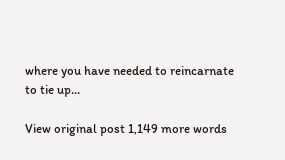where you have needed to reincarnate to tie up…

View original post 1,149 more words